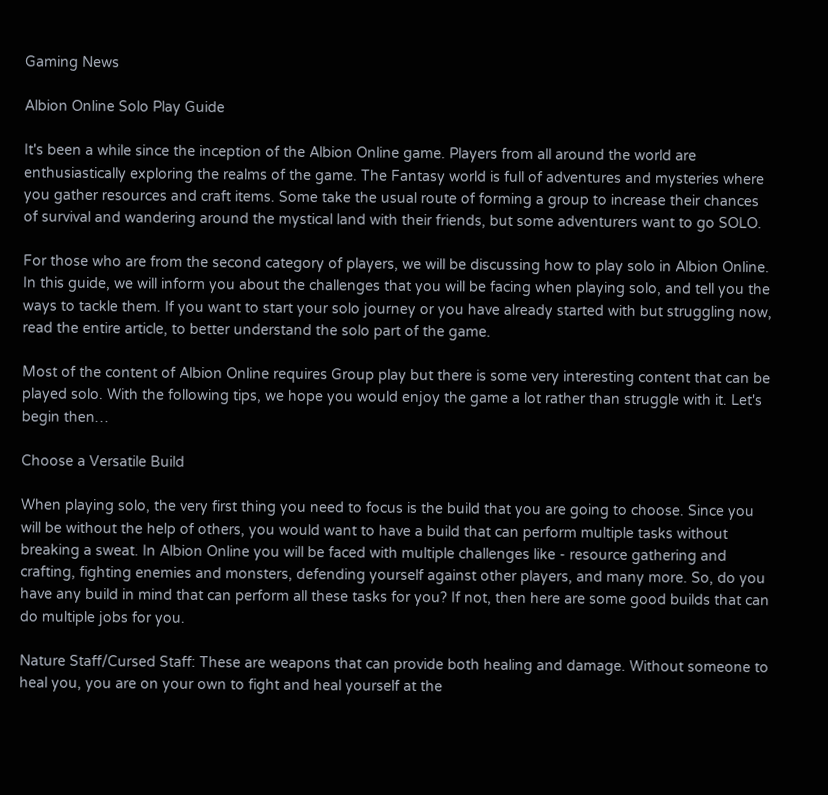Gaming News

Albion Online Solo Play Guide

It's been a while since the inception of the Albion Online game. Players from all around the world are enthusiastically exploring the realms of the game. The Fantasy world is full of adventures and mysteries where you gather resources and craft items. Some take the usual route of forming a group to increase their chances of survival and wandering around the mystical land with their friends, but some adventurers want to go SOLO.

For those who are from the second category of players, we will be discussing how to play solo in Albion Online. In this guide, we will inform you about the challenges that you will be facing when playing solo, and tell you the ways to tackle them. If you want to start your solo journey or you have already started with but struggling now, read the entire article, to better understand the solo part of the game.

Most of the content of Albion Online requires Group play but there is some very interesting content that can be played solo. With the following tips, we hope you would enjoy the game a lot rather than struggle with it. Let's begin then…

Choose a Versatile Build

When playing solo, the very first thing you need to focus is the build that you are going to choose. Since you will be without the help of others, you would want to have a build that can perform multiple tasks without breaking a sweat. In Albion Online you will be faced with multiple challenges like - resource gathering and crafting, fighting enemies and monsters, defending yourself against other players, and many more. So, do you have any build in mind that can perform all these tasks for you? If not, then here are some good builds that can do multiple jobs for you.

Nature Staff/Cursed Staff: These are weapons that can provide both healing and damage. Without someone to heal you, you are on your own to fight and heal yourself at the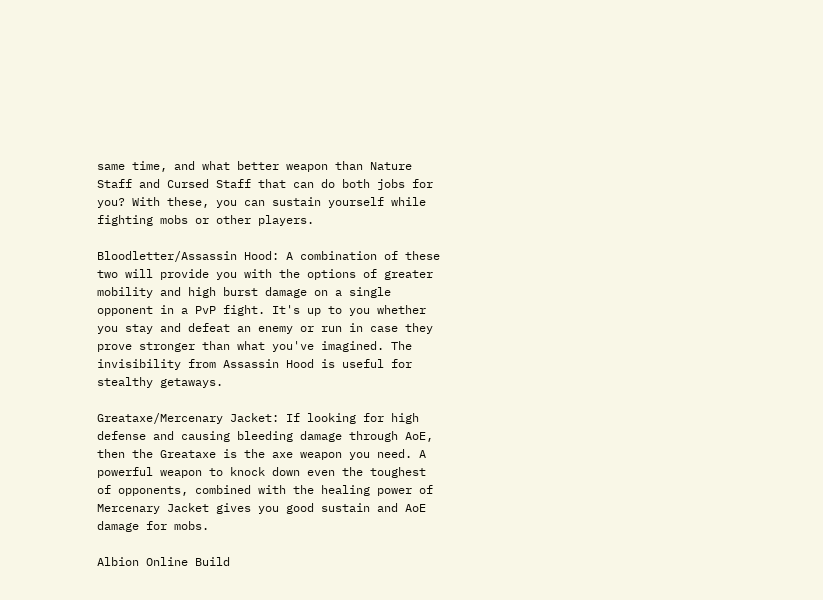same time, and what better weapon than Nature Staff and Cursed Staff that can do both jobs for you? With these, you can sustain yourself while fighting mobs or other players.

Bloodletter/Assassin Hood: A combination of these two will provide you with the options of greater mobility and high burst damage on a single opponent in a PvP fight. It's up to you whether you stay and defeat an enemy or run in case they prove stronger than what you've imagined. The invisibility from Assassin Hood is useful for stealthy getaways.

Greataxe/Mercenary Jacket: If looking for high defense and causing bleeding damage through AoE, then the Greataxe is the axe weapon you need. A powerful weapon to knock down even the toughest of opponents, combined with the healing power of Mercenary Jacket gives you good sustain and AoE damage for mobs.

Albion Online Build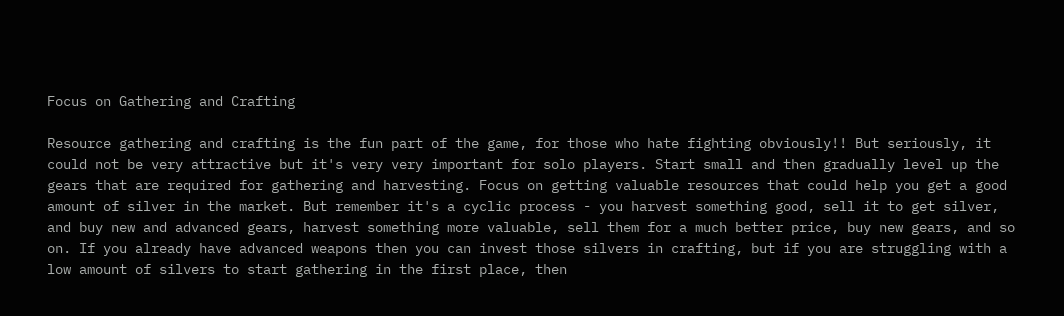Focus on Gathering and Crafting

Resource gathering and crafting is the fun part of the game, for those who hate fighting obviously!! But seriously, it could not be very attractive but it's very very important for solo players. Start small and then gradually level up the gears that are required for gathering and harvesting. Focus on getting valuable resources that could help you get a good amount of silver in the market. But remember it's a cyclic process - you harvest something good, sell it to get silver, and buy new and advanced gears, harvest something more valuable, sell them for a much better price, buy new gears, and so on. If you already have advanced weapons then you can invest those silvers in crafting, but if you are struggling with a low amount of silvers to start gathering in the first place, then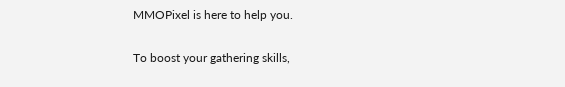MMOPixel is here to help you.

To boost your gathering skills,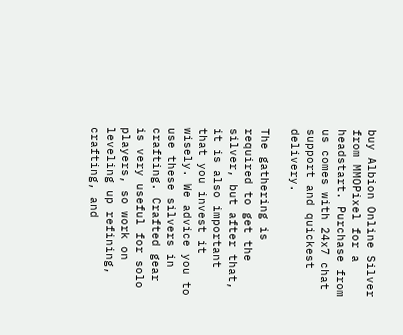buy Albion Online Silver from MMOPixel for a headstart. Purchase from us comes with 24x7 chat support and quickest delivery.

The gathering is required to get the silver, but after that, it is also important that you invest it wisely. We advice you to use these silvers in crafting. Crafted gear is very useful for solo players, so work on leveling up refining, crafting, and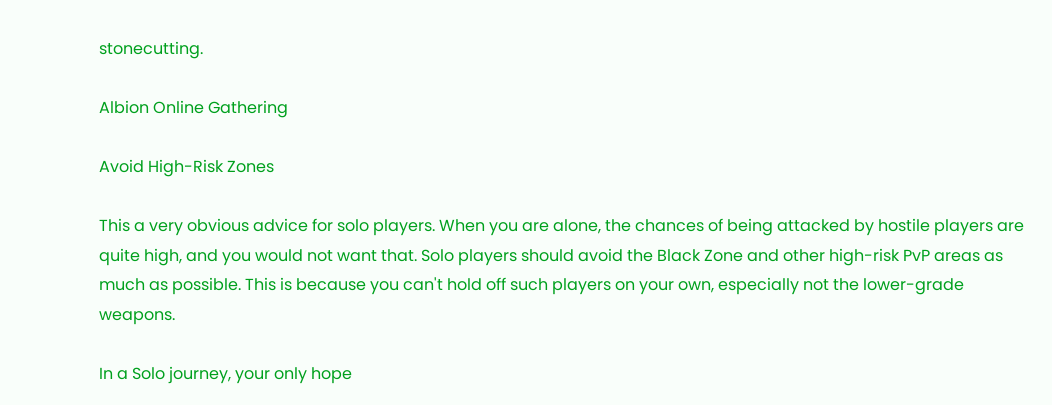stonecutting.

Albion Online Gathering

Avoid High-Risk Zones

This a very obvious advice for solo players. When you are alone, the chances of being attacked by hostile players are quite high, and you would not want that. Solo players should avoid the Black Zone and other high-risk PvP areas as much as possible. This is because you can't hold off such players on your own, especially not the lower-grade weapons.

In a Solo journey, your only hope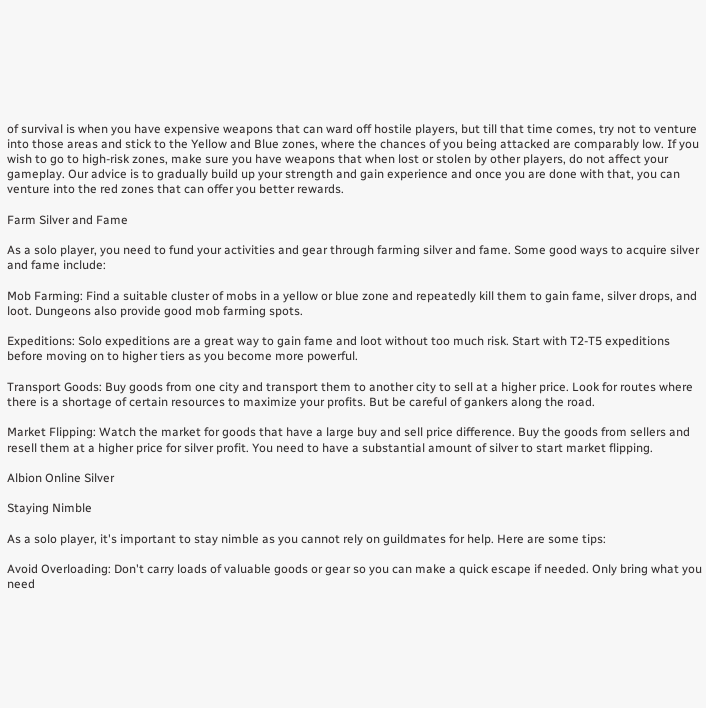of survival is when you have expensive weapons that can ward off hostile players, but till that time comes, try not to venture into those areas and stick to the Yellow and Blue zones, where the chances of you being attacked are comparably low. If you wish to go to high-risk zones, make sure you have weapons that when lost or stolen by other players, do not affect your gameplay. Our advice is to gradually build up your strength and gain experience and once you are done with that, you can venture into the red zones that can offer you better rewards.

Farm Silver and Fame

As a solo player, you need to fund your activities and gear through farming silver and fame. Some good ways to acquire silver and fame include:

Mob Farming: Find a suitable cluster of mobs in a yellow or blue zone and repeatedly kill them to gain fame, silver drops, and loot. Dungeons also provide good mob farming spots.

Expeditions: Solo expeditions are a great way to gain fame and loot without too much risk. Start with T2-T5 expeditions before moving on to higher tiers as you become more powerful.

Transport Goods: Buy goods from one city and transport them to another city to sell at a higher price. Look for routes where there is a shortage of certain resources to maximize your profits. But be careful of gankers along the road.

Market Flipping: Watch the market for goods that have a large buy and sell price difference. Buy the goods from sellers and resell them at a higher price for silver profit. You need to have a substantial amount of silver to start market flipping.

Albion Online Silver

Staying Nimble

As a solo player, it's important to stay nimble as you cannot rely on guildmates for help. Here are some tips:

Avoid Overloading: Don't carry loads of valuable goods or gear so you can make a quick escape if needed. Only bring what you need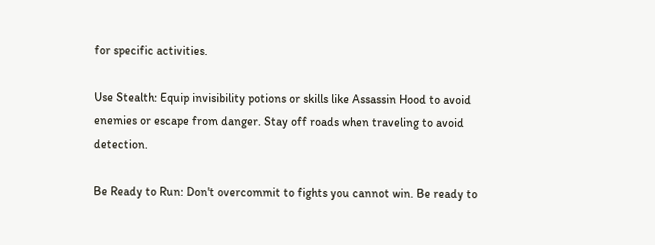for specific activities.

Use Stealth: Equip invisibility potions or skills like Assassin Hood to avoid enemies or escape from danger. Stay off roads when traveling to avoid detection.

Be Ready to Run: Don't overcommit to fights you cannot win. Be ready to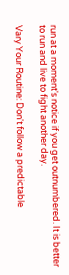run at a moment's notice if you get outnumbered. It is better to run and live to fight another day.

Vary Your Routine: Don't follow a predictable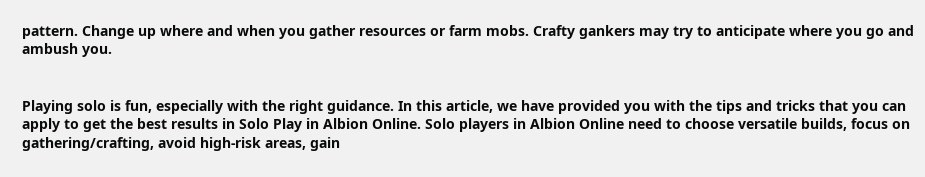pattern. Change up where and when you gather resources or farm mobs. Crafty gankers may try to anticipate where you go and ambush you.


Playing solo is fun, especially with the right guidance. In this article, we have provided you with the tips and tricks that you can apply to get the best results in Solo Play in Albion Online. Solo players in Albion Online need to choose versatile builds, focus on gathering/crafting, avoid high-risk areas, gain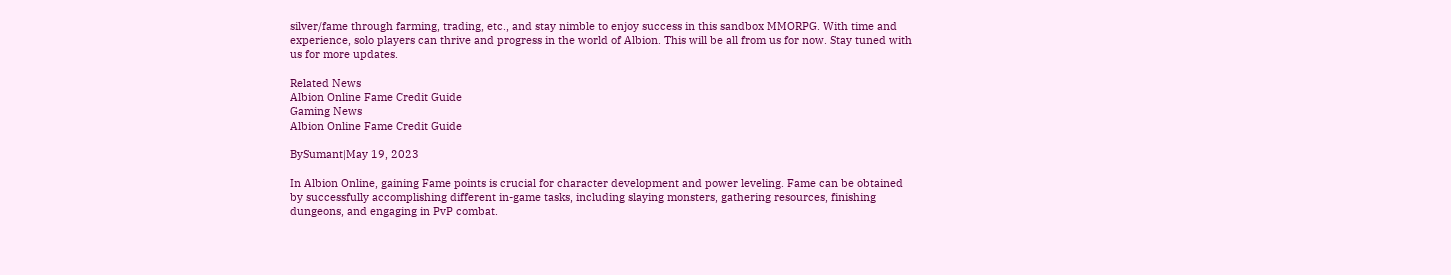silver/fame through farming, trading, etc., and stay nimble to enjoy success in this sandbox MMORPG. With time and experience, solo players can thrive and progress in the world of Albion. This will be all from us for now. Stay tuned with us for more updates.

Related News
Albion Online Fame Credit Guide
Gaming News
Albion Online Fame Credit Guide

BySumant|May 19, 2023

In Albion Online, gaining Fame points is crucial for character development and power leveling. Fame can be obtained by successfully accomplishing different in-game tasks, including slaying monsters, gathering resources, finishing dungeons, and engaging in PvP combat.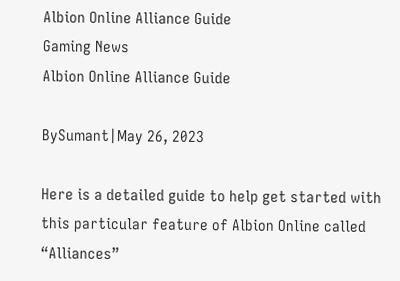Albion Online Alliance Guide
Gaming News
Albion Online Alliance Guide

BySumant|May 26, 2023

Here is a detailed guide to help get started with this particular feature of Albion Online called “Alliances”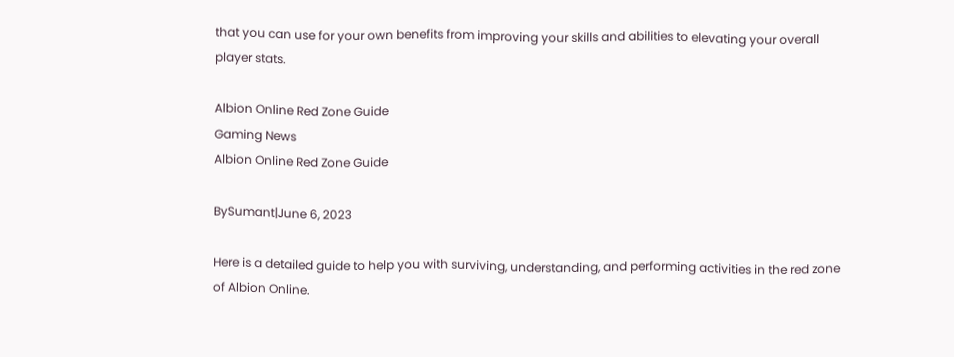that you can use for your own benefits from improving your skills and abilities to elevating your overall player stats.

Albion Online Red Zone Guide
Gaming News
Albion Online Red Zone Guide

BySumant|June 6, 2023

Here is a detailed guide to help you with surviving, understanding, and performing activities in the red zone of Albion Online.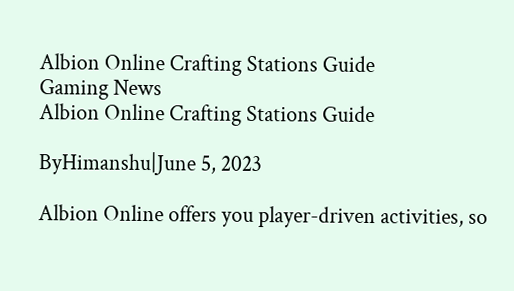Albion Online Crafting Stations Guide
Gaming News
Albion Online Crafting Stations Guide

ByHimanshu|June 5, 2023

Albion Online offers you player-driven activities, so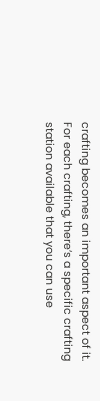crafting becomes an important aspect of it. For each crafting, there’s a specific crafting station available that you can use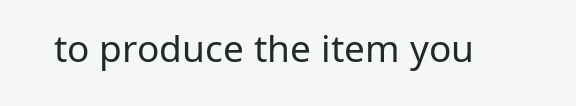to produce the item you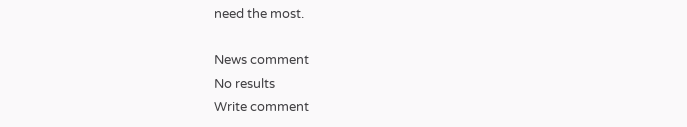need the most.

News comment
No results
Write comment